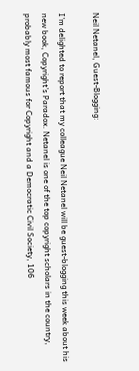Neil Netanel, Guest-Blogging:

I'm delighted to report that my colleague Neil Netanel will be guest-blogging this week about his new book, Copyright's Paradox. Netanel is one of the top copyright scholars in the country, probably most famous for Copyright and a Democratic Civil Society, 106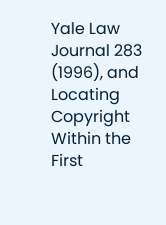Yale Law Journal 283 (1996), and Locating Copyright Within the First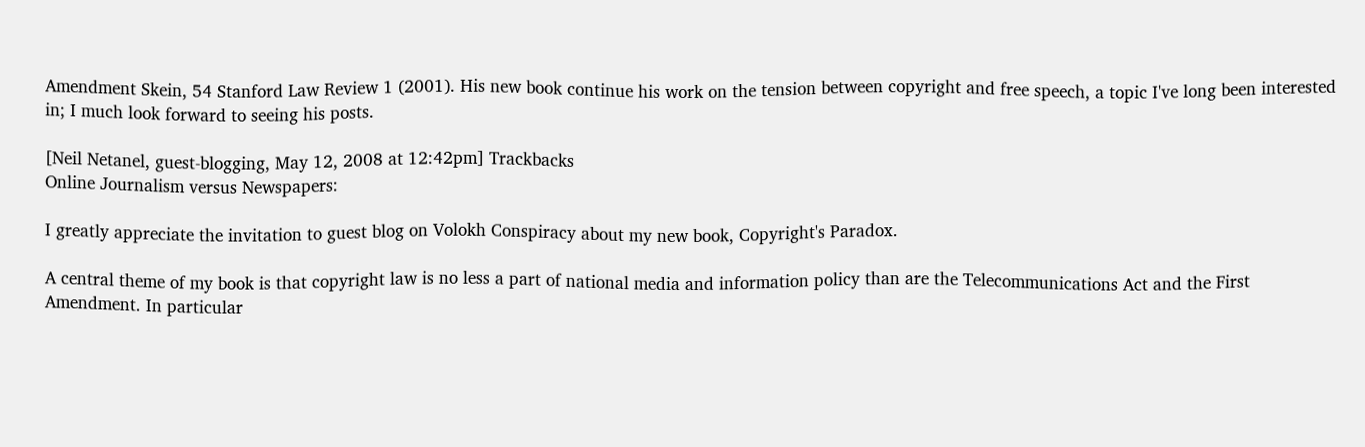Amendment Skein, 54 Stanford Law Review 1 (2001). His new book continue his work on the tension between copyright and free speech, a topic I've long been interested in; I much look forward to seeing his posts.

[Neil Netanel, guest-blogging, May 12, 2008 at 12:42pm] Trackbacks
Online Journalism versus Newspapers:

I greatly appreciate the invitation to guest blog on Volokh Conspiracy about my new book, Copyright's Paradox.

A central theme of my book is that copyright law is no less a part of national media and information policy than are the Telecommunications Act and the First Amendment. In particular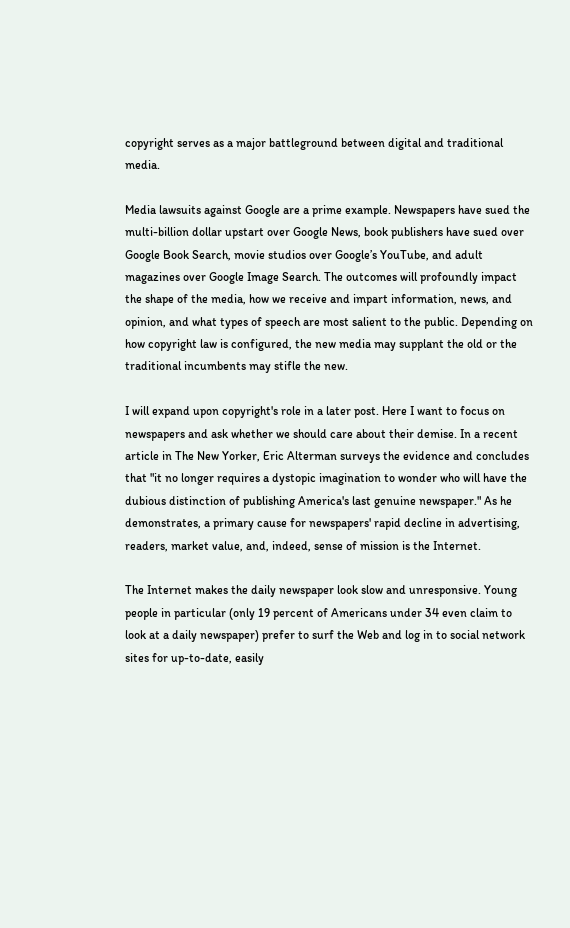copyright serves as a major battleground between digital and traditional media.

Media lawsuits against Google are a prime example. Newspapers have sued the multi-billion dollar upstart over Google News, book publishers have sued over Google Book Search, movie studios over Google’s YouTube, and adult magazines over Google Image Search. The outcomes will profoundly impact the shape of the media, how we receive and impart information, news, and opinion, and what types of speech are most salient to the public. Depending on how copyright law is configured, the new media may supplant the old or the traditional incumbents may stifle the new.

I will expand upon copyright's role in a later post. Here I want to focus on newspapers and ask whether we should care about their demise. In a recent article in The New Yorker, Eric Alterman surveys the evidence and concludes that "it no longer requires a dystopic imagination to wonder who will have the dubious distinction of publishing America's last genuine newspaper." As he demonstrates, a primary cause for newspapers' rapid decline in advertising, readers, market value, and, indeed, sense of mission is the Internet.

The Internet makes the daily newspaper look slow and unresponsive. Young people in particular (only 19 percent of Americans under 34 even claim to look at a daily newspaper) prefer to surf the Web and log in to social network sites for up-to-date, easily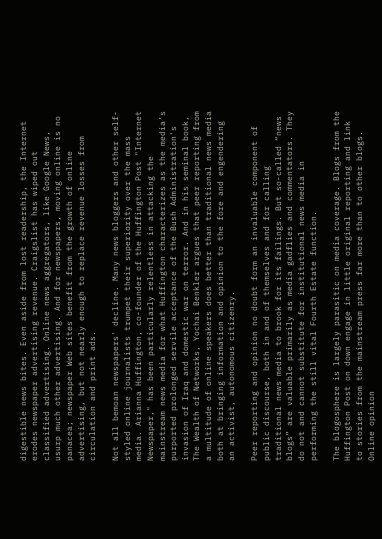digestible news bites. Even aside from lost readership, the Internet erodes newspaper advertising revenue. Craigslist has wiped out classified advertising. Online news aggregators, like Google News, usurp much other advertising. And for newspapers, moving online is no panacea; newspaper Web sites benefit from the growth of online advertising, but not nearly enough to replace revenue losses from circulation and print ads.

Not all bemoan newspapers' decline. Many news bloggers and other self-styled online journalists trumpet their superiority over the mass media. Arianna Huffington, co-founder of the Huffington Post "Internet Newspaper," has been particularly relentless in attacking the mainstream news media for what Huffington characterizes as the media’s purported prolonged servile acceptance of the Bush Administration's invasion of Iraq and domestic war on terror. And in his seminal book, The Wealth of Networks, Yochai Benkler argues that peer reporting from a multitude of online speakers does better than traditional news media both at bringing information and opinion to the fore and engendering an activist, autonomous citizenry.

Peer reporting and opinion no doubt form an invaluable component of public discourse, both in and of themselves and for calling traditional news media to brook for its failings. But so-called “news blogs” are valuable primarily as media gadflies and commentators. They do not and cannot substitute for institutional news media in performing the still vital Fourth Estate function.

The blogosphere is largely parasitic on media coverage. Blogs from the Huffington Post on down engage in little original reporting and link to stories from the mainstream press far more than to other blogs. Online opinion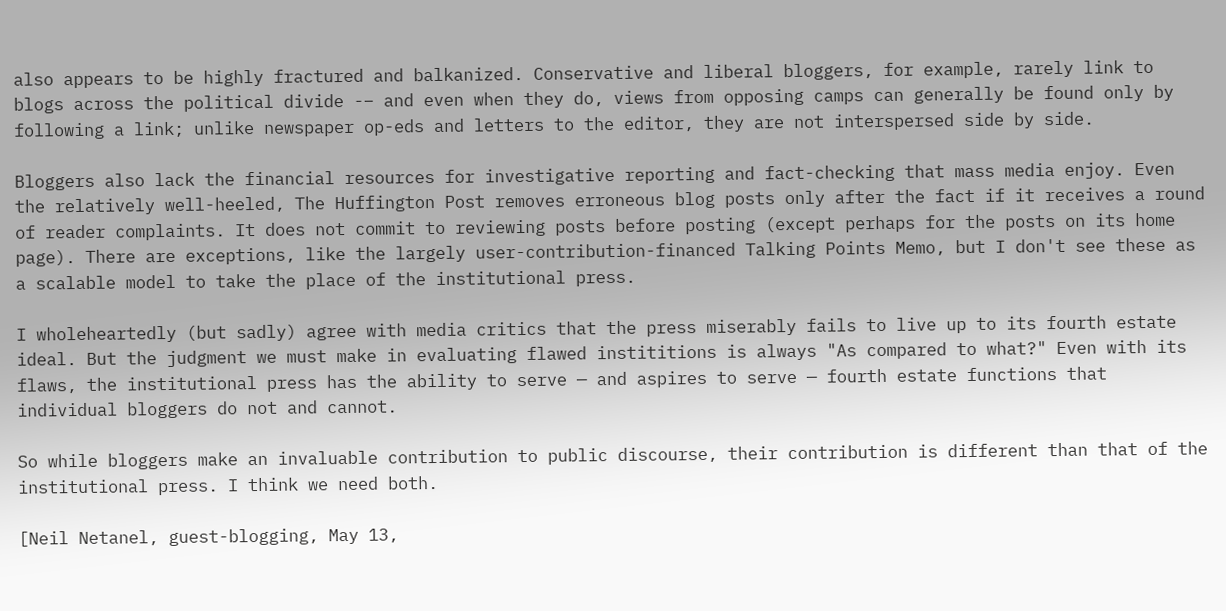also appears to be highly fractured and balkanized. Conservative and liberal bloggers, for example, rarely link to blogs across the political divide -– and even when they do, views from opposing camps can generally be found only by following a link; unlike newspaper op-eds and letters to the editor, they are not interspersed side by side.

Bloggers also lack the financial resources for investigative reporting and fact-checking that mass media enjoy. Even the relatively well-heeled, The Huffington Post removes erroneous blog posts only after the fact if it receives a round of reader complaints. It does not commit to reviewing posts before posting (except perhaps for the posts on its home page). There are exceptions, like the largely user-contribution-financed Talking Points Memo, but I don't see these as a scalable model to take the place of the institutional press.

I wholeheartedly (but sadly) agree with media critics that the press miserably fails to live up to its fourth estate ideal. But the judgment we must make in evaluating flawed instititions is always "As compared to what?" Even with its flaws, the institutional press has the ability to serve — and aspires to serve — fourth estate functions that individual bloggers do not and cannot.

So while bloggers make an invaluable contribution to public discourse, their contribution is different than that of the institutional press. I think we need both.

[Neil Netanel, guest-blogging, May 13,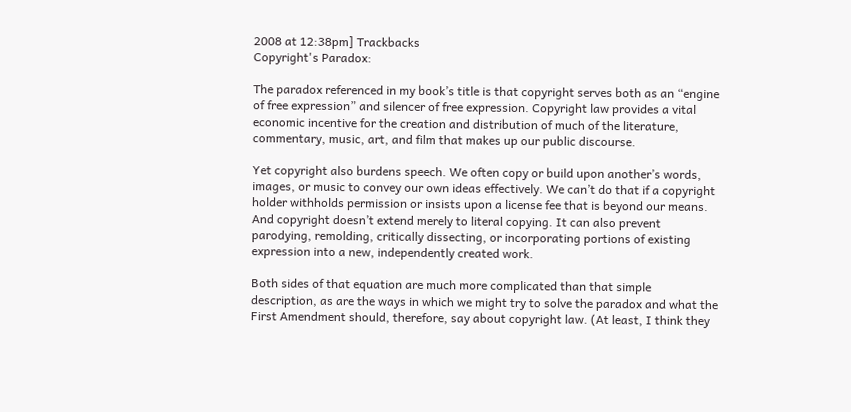2008 at 12:38pm] Trackbacks
Copyright's Paradox:

The paradox referenced in my book’s title is that copyright serves both as an “engine of free expression” and silencer of free expression. Copyright law provides a vital economic incentive for the creation and distribution of much of the literature, commentary, music, art, and film that makes up our public discourse.

Yet copyright also burdens speech. We often copy or build upon another’s words, images, or music to convey our own ideas effectively. We can’t do that if a copyright holder withholds permission or insists upon a license fee that is beyond our means. And copyright doesn’t extend merely to literal copying. It can also prevent parodying, remolding, critically dissecting, or incorporating portions of existing expression into a new, independently created work.

Both sides of that equation are much more complicated than that simple description, as are the ways in which we might try to solve the paradox and what the First Amendment should, therefore, say about copyright law. (At least, I think they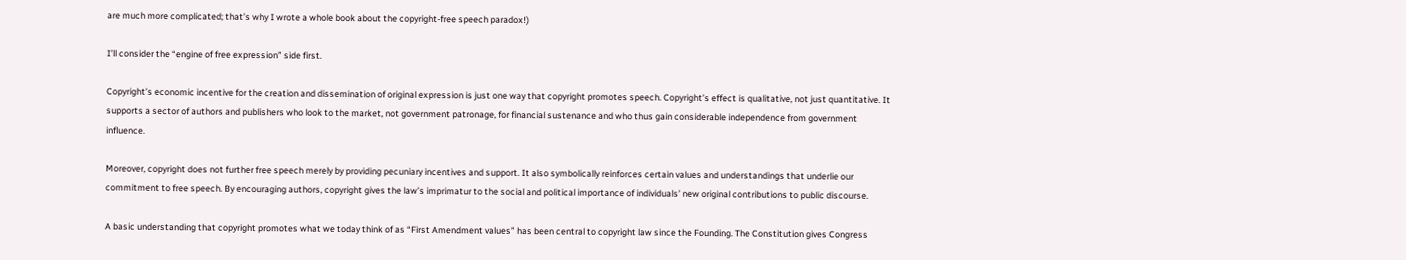are much more complicated; that’s why I wrote a whole book about the copyright-free speech paradox!)

I’ll consider the “engine of free expression” side first.

Copyright’s economic incentive for the creation and dissemination of original expression is just one way that copyright promotes speech. Copyright’s effect is qualitative, not just quantitative. It supports a sector of authors and publishers who look to the market, not government patronage, for financial sustenance and who thus gain considerable independence from government influence.

Moreover, copyright does not further free speech merely by providing pecuniary incentives and support. It also symbolically reinforces certain values and understandings that underlie our commitment to free speech. By encouraging authors, copyright gives the law’s imprimatur to the social and political importance of individuals’ new original contributions to public discourse.

A basic understanding that copyright promotes what we today think of as “First Amendment values” has been central to copyright law since the Founding. The Constitution gives Congress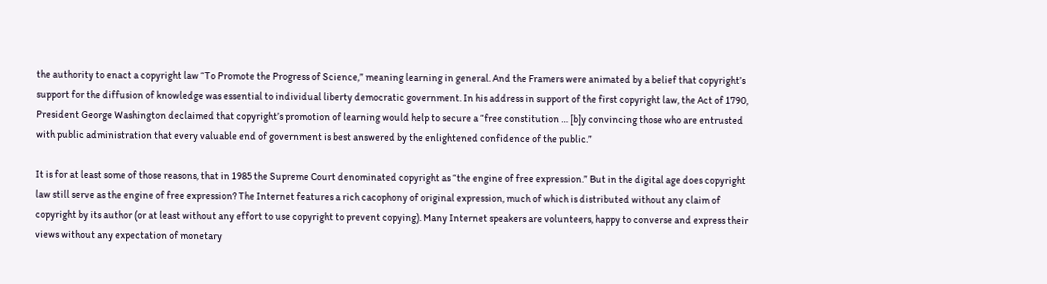the authority to enact a copyright law “To Promote the Progress of Science,” meaning learning in general. And the Framers were animated by a belief that copyright’s support for the diffusion of knowledge was essential to individual liberty democratic government. In his address in support of the first copyright law, the Act of 1790, President George Washington declaimed that copyright’s promotion of learning would help to secure a “free constitution … [b]y convincing those who are entrusted with public administration that every valuable end of government is best answered by the enlightened confidence of the public.”

It is for at least some of those reasons, that in 1985 the Supreme Court denominated copyright as “the engine of free expression.” But in the digital age does copyright law still serve as the engine of free expression? The Internet features a rich cacophony of original expression, much of which is distributed without any claim of copyright by its author (or at least without any effort to use copyright to prevent copying). Many Internet speakers are volunteers, happy to converse and express their views without any expectation of monetary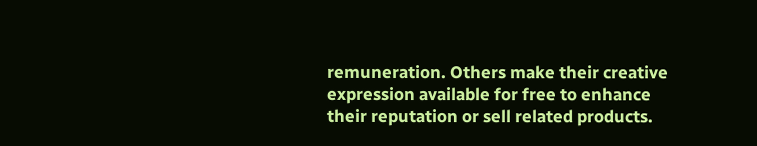remuneration. Others make their creative expression available for free to enhance their reputation or sell related products.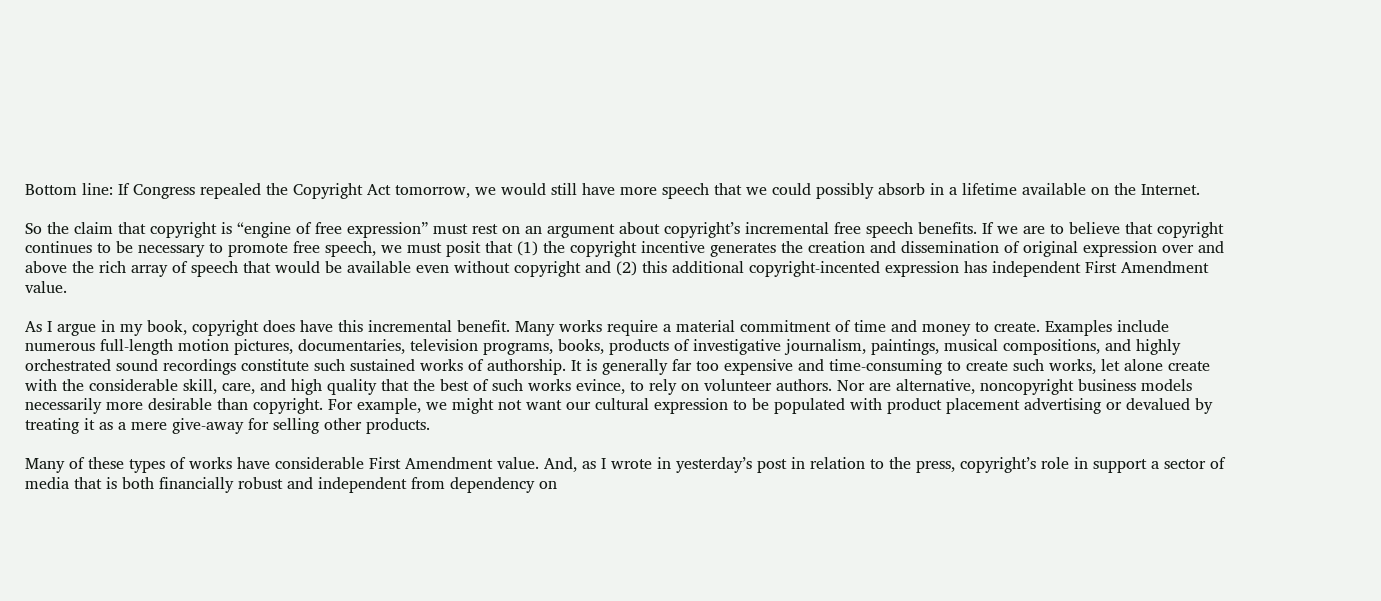Bottom line: If Congress repealed the Copyright Act tomorrow, we would still have more speech that we could possibly absorb in a lifetime available on the Internet.

So the claim that copyright is “engine of free expression” must rest on an argument about copyright’s incremental free speech benefits. If we are to believe that copyright continues to be necessary to promote free speech, we must posit that (1) the copyright incentive generates the creation and dissemination of original expression over and above the rich array of speech that would be available even without copyright and (2) this additional copyright-incented expression has independent First Amendment value.

As I argue in my book, copyright does have this incremental benefit. Many works require a material commitment of time and money to create. Examples include numerous full-length motion pictures, documentaries, television programs, books, products of investigative journalism, paintings, musical compositions, and highly orchestrated sound recordings constitute such sustained works of authorship. It is generally far too expensive and time-consuming to create such works, let alone create with the considerable skill, care, and high quality that the best of such works evince, to rely on volunteer authors. Nor are alternative, noncopyright business models necessarily more desirable than copyright. For example, we might not want our cultural expression to be populated with product placement advertising or devalued by treating it as a mere give-away for selling other products.

Many of these types of works have considerable First Amendment value. And, as I wrote in yesterday’s post in relation to the press, copyright’s role in support a sector of media that is both financially robust and independent from dependency on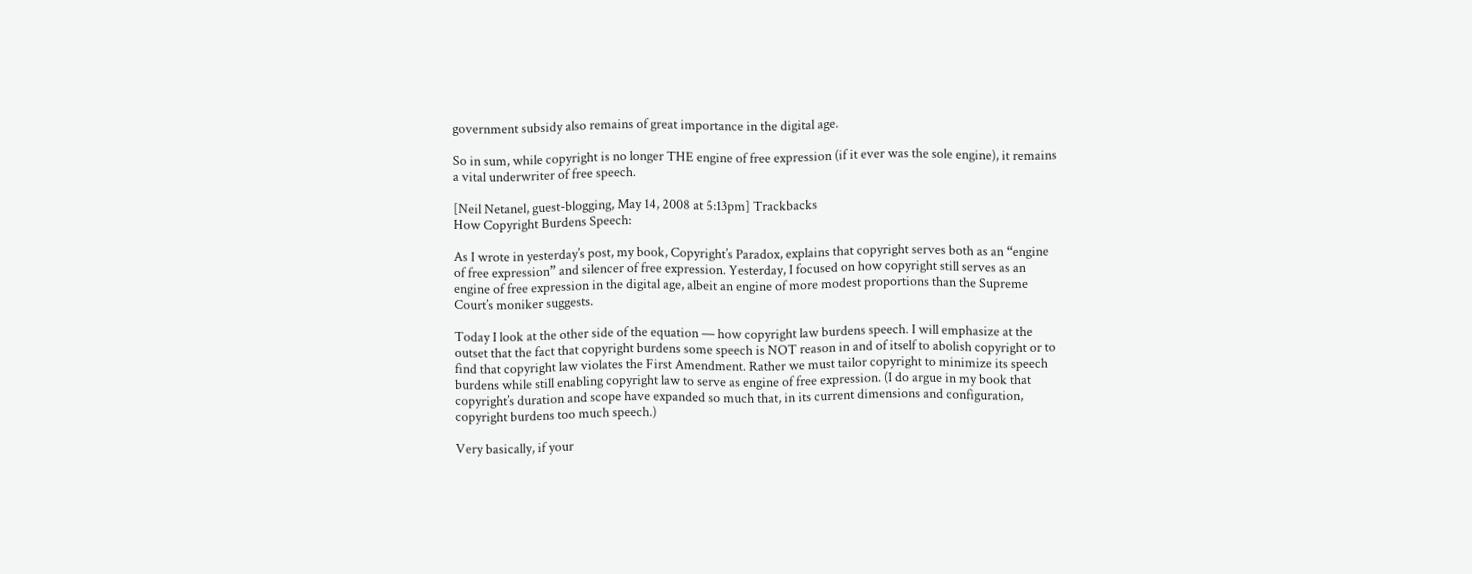government subsidy also remains of great importance in the digital age.

So in sum, while copyright is no longer THE engine of free expression (if it ever was the sole engine), it remains a vital underwriter of free speech.

[Neil Netanel, guest-blogging, May 14, 2008 at 5:13pm] Trackbacks
How Copyright Burdens Speech:

As I wrote in yesterday’s post, my book, Copyright’s Paradox, explains that copyright serves both as an “engine of free expression” and silencer of free expression. Yesterday, I focused on how copyright still serves as an engine of free expression in the digital age, albeit an engine of more modest proportions than the Supreme Court’s moniker suggests.

Today I look at the other side of the equation — how copyright law burdens speech. I will emphasize at the outset that the fact that copyright burdens some speech is NOT reason in and of itself to abolish copyright or to find that copyright law violates the First Amendment. Rather we must tailor copyright to minimize its speech burdens while still enabling copyright law to serve as engine of free expression. (I do argue in my book that copyright’s duration and scope have expanded so much that, in its current dimensions and configuration, copyright burdens too much speech.)

Very basically, if your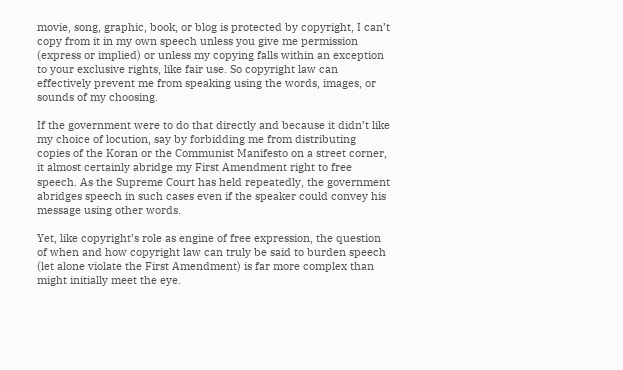movie, song, graphic, book, or blog is protected by copyright, I can’t copy from it in my own speech unless you give me permission (express or implied) or unless my copying falls within an exception to your exclusive rights, like fair use. So copyright law can effectively prevent me from speaking using the words, images, or sounds of my choosing.

If the government were to do that directly and because it didn’t like my choice of locution, say by forbidding me from distributing copies of the Koran or the Communist Manifesto on a street corner, it almost certainly abridge my First Amendment right to free speech. As the Supreme Court has held repeatedly, the government abridges speech in such cases even if the speaker could convey his message using other words.

Yet, like copyright’s role as engine of free expression, the question of when and how copyright law can truly be said to burden speech (let alone violate the First Amendment) is far more complex than might initially meet the eye.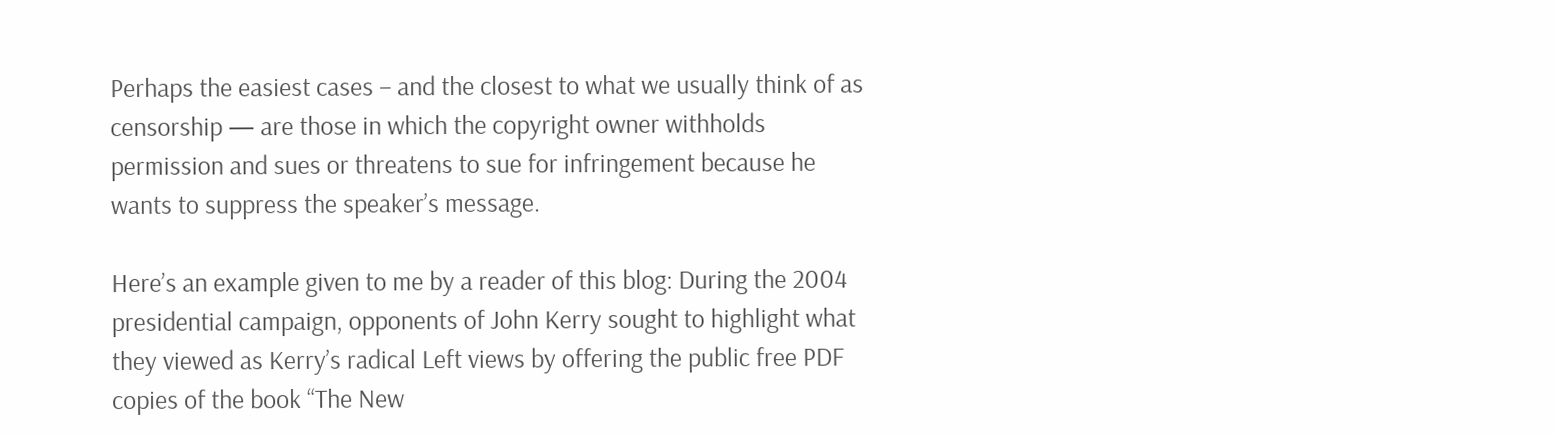Perhaps the easiest cases – and the closest to what we usually think of as censorship — are those in which the copyright owner withholds permission and sues or threatens to sue for infringement because he wants to suppress the speaker’s message.

Here’s an example given to me by a reader of this blog: During the 2004 presidential campaign, opponents of John Kerry sought to highlight what they viewed as Kerry’s radical Left views by offering the public free PDF copies of the book “The New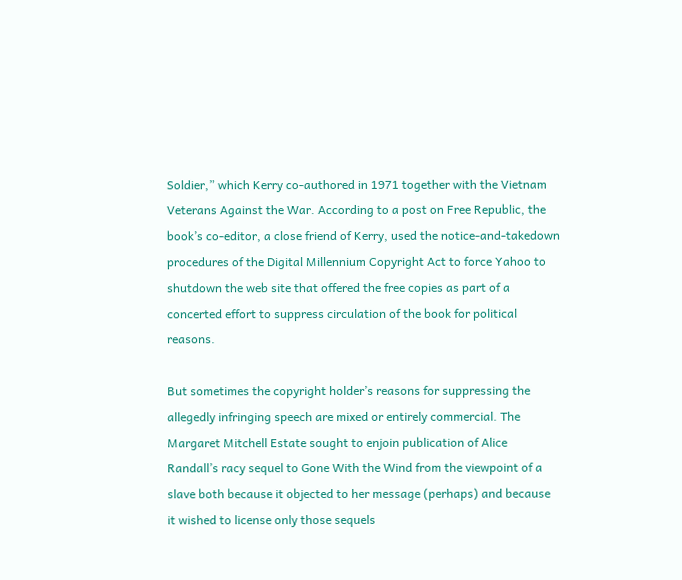Soldier,” which Kerry co-authored in 1971 together with the Vietnam Veterans Against the War. According to a post on Free Republic, the book’s co-editor, a close friend of Kerry, used the notice-and-takedown procedures of the Digital Millennium Copyright Act to force Yahoo to shutdown the web site that offered the free copies as part of a concerted effort to suppress circulation of the book for political reasons.

But sometimes the copyright holder’s reasons for suppressing the allegedly infringing speech are mixed or entirely commercial. The Margaret Mitchell Estate sought to enjoin publication of Alice Randall’s racy sequel to Gone With the Wind from the viewpoint of a slave both because it objected to her message (perhaps) and because it wished to license only those sequels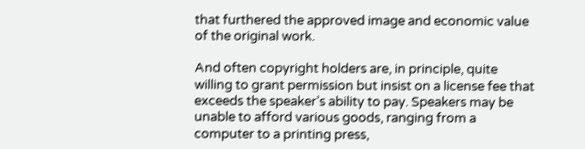that furthered the approved image and economic value of the original work.

And often copyright holders are, in principle, quite willing to grant permission but insist on a license fee that exceeds the speaker’s ability to pay. Speakers may be unable to afford various goods, ranging from a computer to a printing press,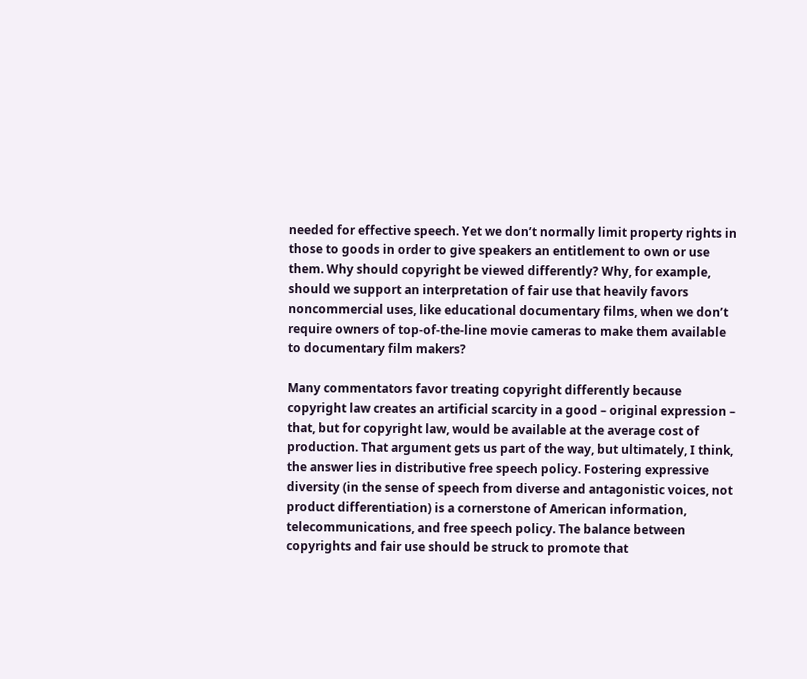needed for effective speech. Yet we don’t normally limit property rights in those to goods in order to give speakers an entitlement to own or use them. Why should copyright be viewed differently? Why, for example, should we support an interpretation of fair use that heavily favors noncommercial uses, like educational documentary films, when we don’t require owners of top-of-the-line movie cameras to make them available to documentary film makers?

Many commentators favor treating copyright differently because copyright law creates an artificial scarcity in a good – original expression – that, but for copyright law, would be available at the average cost of production. That argument gets us part of the way, but ultimately, I think, the answer lies in distributive free speech policy. Fostering expressive diversity (in the sense of speech from diverse and antagonistic voices, not product differentiation) is a cornerstone of American information, telecommunications, and free speech policy. The balance between copyrights and fair use should be struck to promote that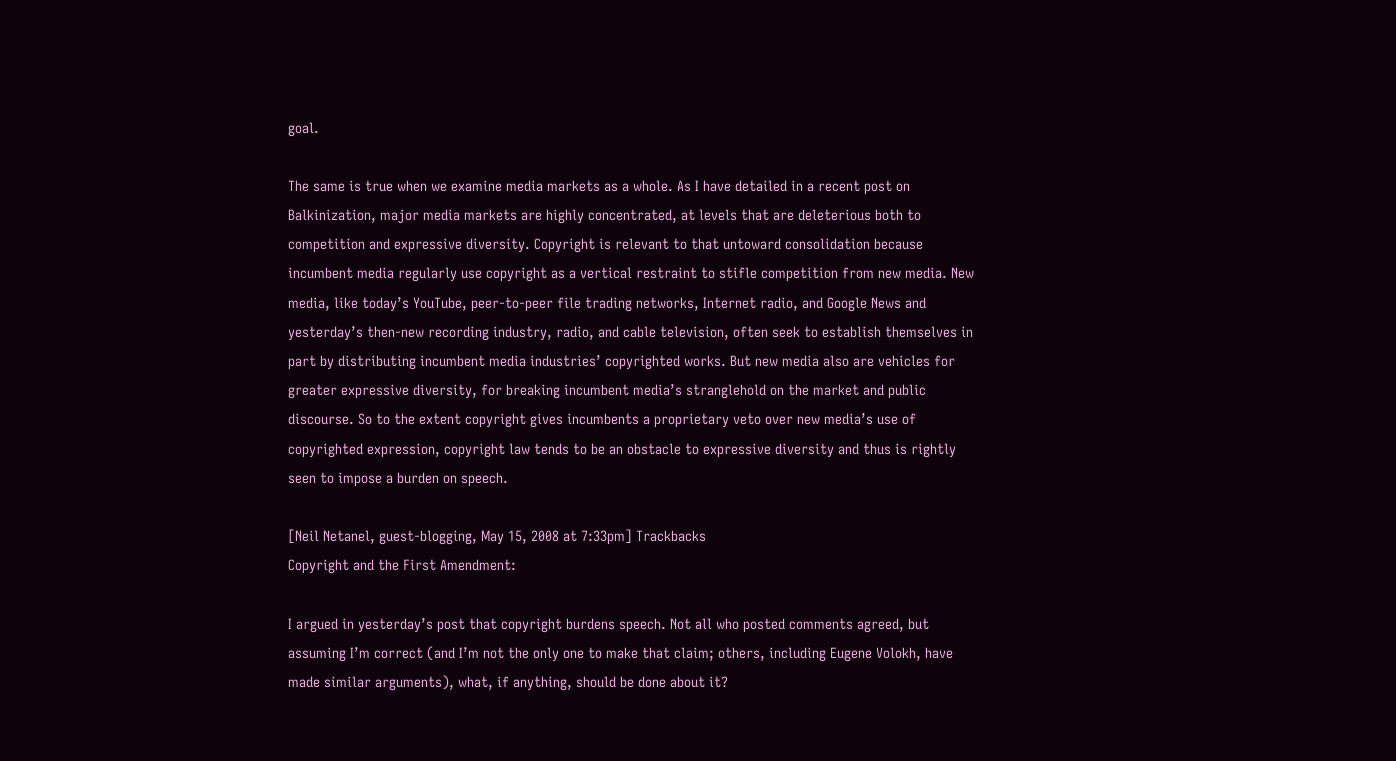goal.

The same is true when we examine media markets as a whole. As I have detailed in a recent post on Balkinization, major media markets are highly concentrated, at levels that are deleterious both to competition and expressive diversity. Copyright is relevant to that untoward consolidation because incumbent media regularly use copyright as a vertical restraint to stifle competition from new media. New media, like today’s YouTube, peer-to-peer file trading networks, Internet radio, and Google News and yesterday’s then-new recording industry, radio, and cable television, often seek to establish themselves in part by distributing incumbent media industries’ copyrighted works. But new media also are vehicles for greater expressive diversity, for breaking incumbent media’s stranglehold on the market and public discourse. So to the extent copyright gives incumbents a proprietary veto over new media’s use of copyrighted expression, copyright law tends to be an obstacle to expressive diversity and thus is rightly seen to impose a burden on speech.

[Neil Netanel, guest-blogging, May 15, 2008 at 7:33pm] Trackbacks
Copyright and the First Amendment:

I argued in yesterday’s post that copyright burdens speech. Not all who posted comments agreed, but assuming I’m correct (and I’m not the only one to make that claim; others, including Eugene Volokh, have made similar arguments), what, if anything, should be done about it?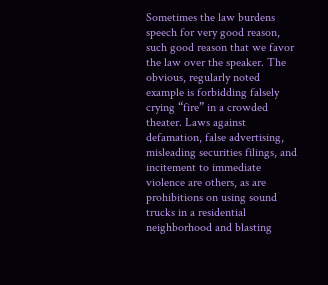Sometimes the law burdens speech for very good reason, such good reason that we favor the law over the speaker. The obvious, regularly noted example is forbidding falsely crying “fire” in a crowded theater. Laws against defamation, false advertising, misleading securities filings, and incitement to immediate violence are others, as are prohibitions on using sound trucks in a residential neighborhood and blasting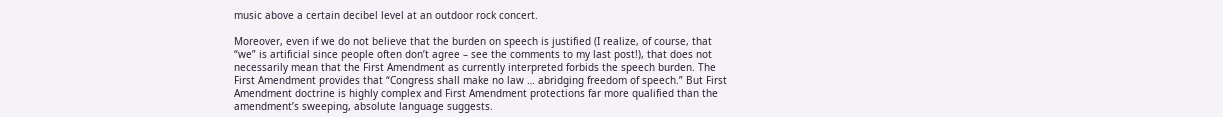music above a certain decibel level at an outdoor rock concert.

Moreover, even if we do not believe that the burden on speech is justified (I realize, of course, that “we” is artificial since people often don’t agree – see the comments to my last post!), that does not necessarily mean that the First Amendment as currently interpreted forbids the speech burden. The First Amendment provides that “Congress shall make no law … abridging freedom of speech.” But First Amendment doctrine is highly complex and First Amendment protections far more qualified than the amendment’s sweeping, absolute language suggests.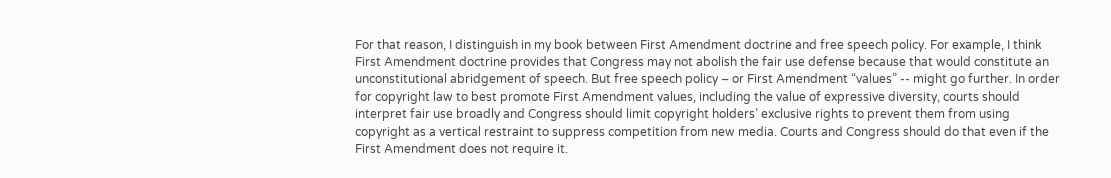For that reason, I distinguish in my book between First Amendment doctrine and free speech policy. For example, I think First Amendment doctrine provides that Congress may not abolish the fair use defense because that would constitute an unconstitutional abridgement of speech. But free speech policy – or First Amendment “values” -- might go further. In order for copyright law to best promote First Amendment values, including the value of expressive diversity, courts should interpret fair use broadly and Congress should limit copyright holders’ exclusive rights to prevent them from using copyright as a vertical restraint to suppress competition from new media. Courts and Congress should do that even if the First Amendment does not require it.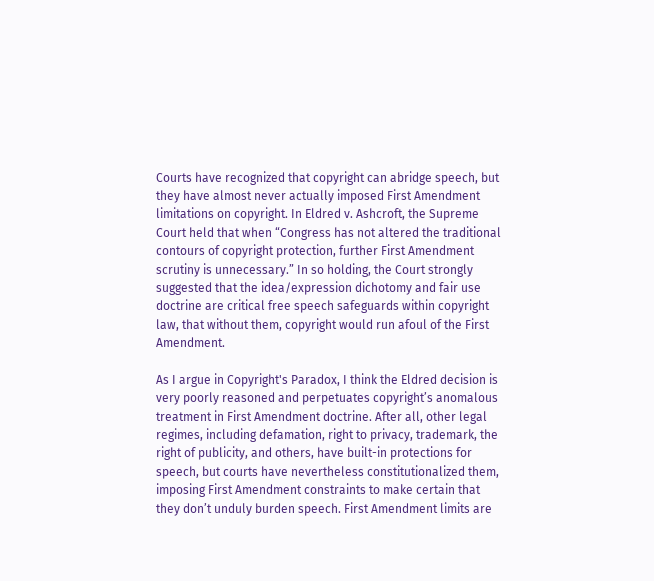Courts have recognized that copyright can abridge speech, but they have almost never actually imposed First Amendment limitations on copyright. In Eldred v. Ashcroft, the Supreme Court held that when “Congress has not altered the traditional contours of copyright protection, further First Amendment scrutiny is unnecessary.” In so holding, the Court strongly suggested that the idea/expression dichotomy and fair use doctrine are critical free speech safeguards within copyright law, that without them, copyright would run afoul of the First Amendment.

As I argue in Copyright's Paradox, I think the Eldred decision is very poorly reasoned and perpetuates copyright’s anomalous treatment in First Amendment doctrine. After all, other legal regimes, including defamation, right to privacy, trademark, the right of publicity, and others, have built-in protections for speech, but courts have nevertheless constitutionalized them, imposing First Amendment constraints to make certain that they don’t unduly burden speech. First Amendment limits are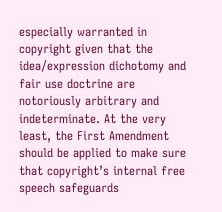especially warranted in copyright given that the idea/expression dichotomy and fair use doctrine are notoriously arbitrary and indeterminate. At the very least, the First Amendment should be applied to make sure that copyright’s internal free speech safeguards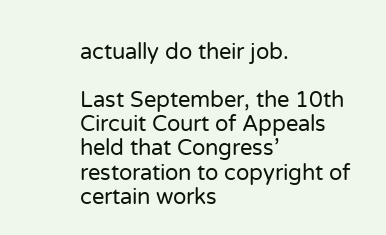actually do their job.

Last September, the 10th Circuit Court of Appeals held that Congress’ restoration to copyright of certain works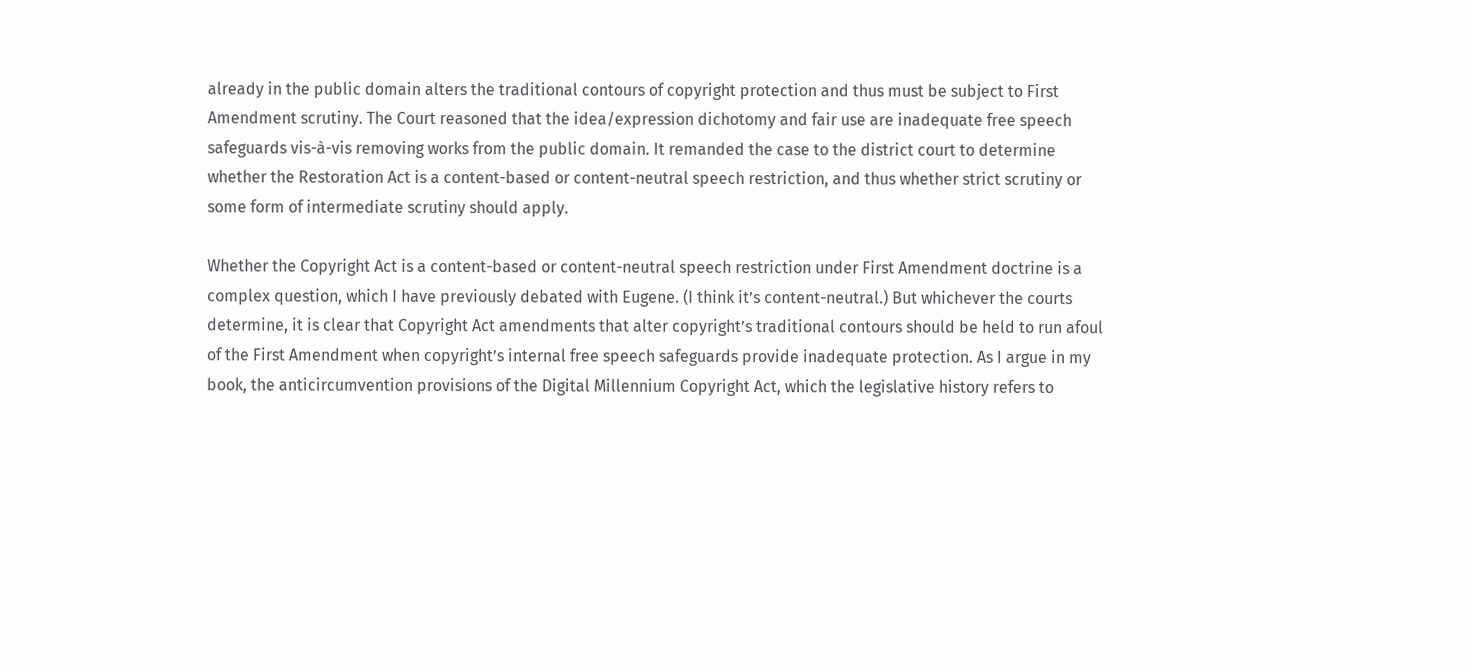already in the public domain alters the traditional contours of copyright protection and thus must be subject to First Amendment scrutiny. The Court reasoned that the idea/expression dichotomy and fair use are inadequate free speech safeguards vis-à-vis removing works from the public domain. It remanded the case to the district court to determine whether the Restoration Act is a content-based or content-neutral speech restriction, and thus whether strict scrutiny or some form of intermediate scrutiny should apply.

Whether the Copyright Act is a content-based or content-neutral speech restriction under First Amendment doctrine is a complex question, which I have previously debated with Eugene. (I think it’s content-neutral.) But whichever the courts determine, it is clear that Copyright Act amendments that alter copyright’s traditional contours should be held to run afoul of the First Amendment when copyright’s internal free speech safeguards provide inadequate protection. As I argue in my book, the anticircumvention provisions of the Digital Millennium Copyright Act, which the legislative history refers to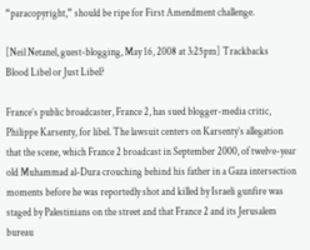“paracopyright,” should be ripe for First Amendment challenge.

[Neil Netanel, guest-blogging, May 16, 2008 at 3:25pm] Trackbacks
Blood Libel or Just Libel?

France’s public broadcaster, France 2, has sued blogger-media critic, Philippe Karsenty, for libel. The lawsuit centers on Karsenty’s allegation that the scene, which France 2 broadcast in September 2000, of twelve-year old Muhammad al-Dura crouching behind his father in a Gaza intersection moments before he was reportedly shot and killed by Israeli gunfire was staged by Palestinians on the street and that France 2 and its Jerusalem bureau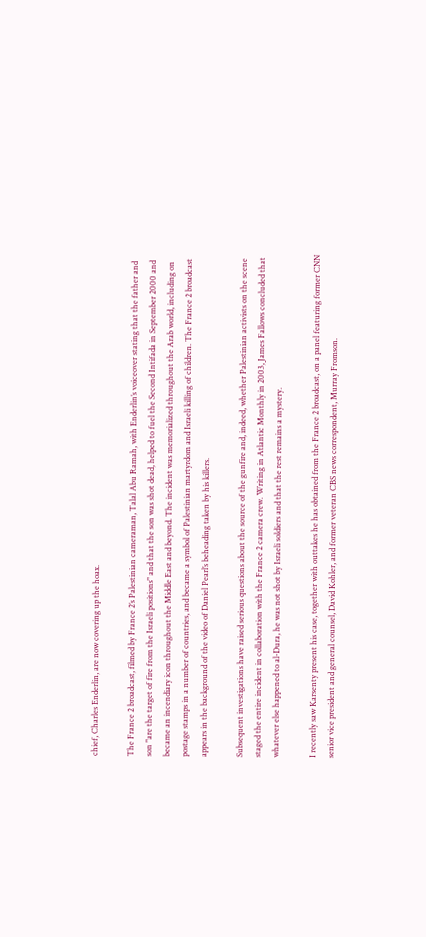chief, Charles Enderlin, are now covering up the hoax.

The France 2 broadcast, filmed by France 2’s Palestinian cameraman, Talal Abu Ramah, with Enderlin’s voiceover stating that the father and son "are the target of fire from the Israeli positions" and that the son was shot dead, helped to fuel the Second Intifada in September 2000 and became an incendiary icon throughout the Middle East and beyond. The incident was memorialized throughout the Arab world, including on postage stamps in a number of countries, and became a symbol of Palestinian martyrdom and Israeli killing of children. The France 2 broadcast appears in the background of the video of Daniel Pearl’s beheading taken by his killers.

Subsequent investigations have raised serious questions about the source of the gunfire and, indeed, whether Palestinian activists on the scene staged the entire incident in collaboration with the France 2 camera crew. Writing in Atlantic Monthly in 2003, James Fallows concluded that whatever else happened to al-Dura, he was not shot by Israeli soldiers and that the rest remains a mystery.

I recently saw Karsenty present his case, together with outtakes he has obtained from the France 2 broadcast, on a panel featuring former CNN senior vice president and general counsel, David Kohler, and former veteran CBS news correspondent, Murray Fromson.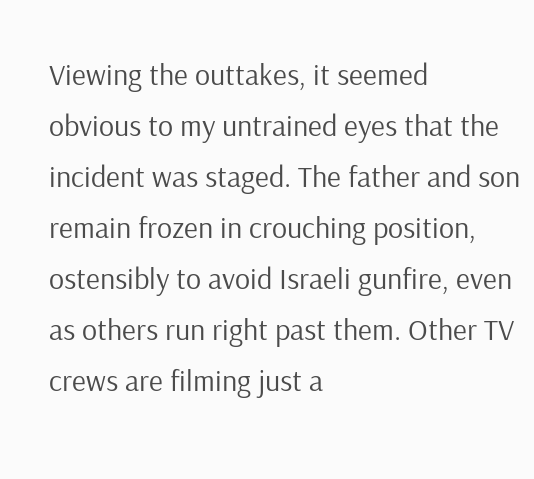Viewing the outtakes, it seemed obvious to my untrained eyes that the incident was staged. The father and son remain frozen in crouching position, ostensibly to avoid Israeli gunfire, even as others run right past them. Other TV crews are filming just a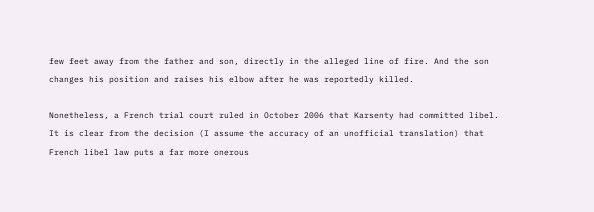few feet away from the father and son, directly in the alleged line of fire. And the son changes his position and raises his elbow after he was reportedly killed.

Nonetheless, a French trial court ruled in October 2006 that Karsenty had committed libel. It is clear from the decision (I assume the accuracy of an unofficial translation) that French libel law puts a far more onerous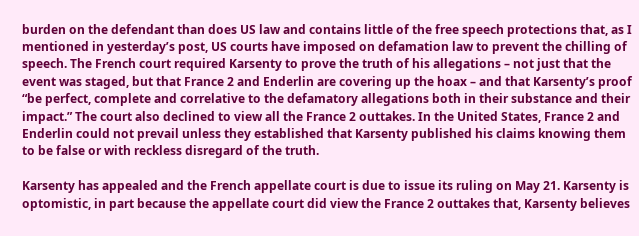burden on the defendant than does US law and contains little of the free speech protections that, as I mentioned in yesterday’s post, US courts have imposed on defamation law to prevent the chilling of speech. The French court required Karsenty to prove the truth of his allegations – not just that the event was staged, but that France 2 and Enderlin are covering up the hoax – and that Karsenty’s proof “be perfect, complete and correlative to the defamatory allegations both in their substance and their impact.” The court also declined to view all the France 2 outtakes. In the United States, France 2 and Enderlin could not prevail unless they established that Karsenty published his claims knowing them to be false or with reckless disregard of the truth.

Karsenty has appealed and the French appellate court is due to issue its ruling on May 21. Karsenty is optomistic, in part because the appellate court did view the France 2 outtakes that, Karsenty believes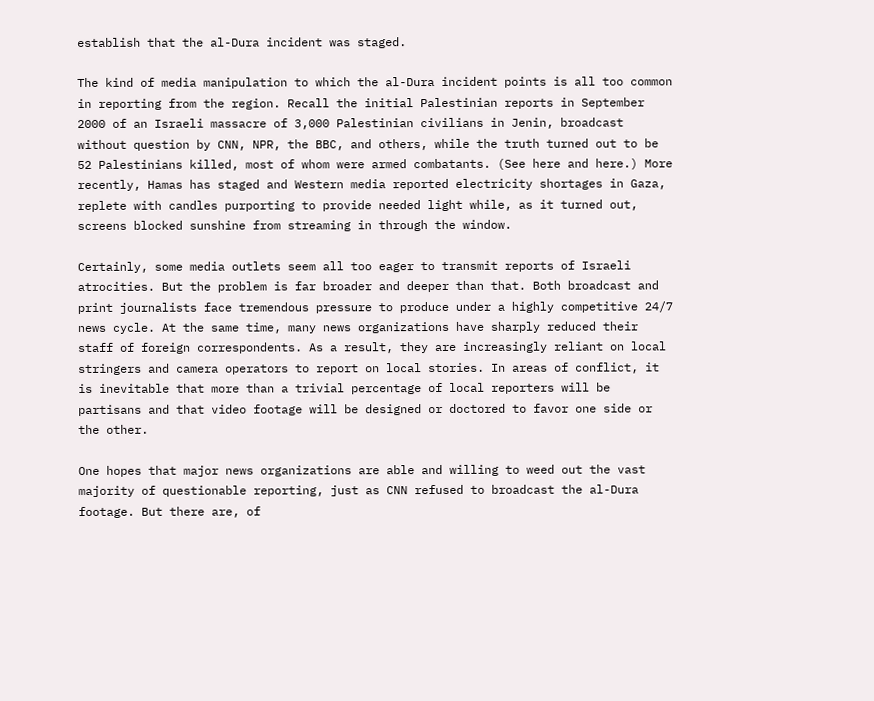establish that the al-Dura incident was staged.

The kind of media manipulation to which the al-Dura incident points is all too common in reporting from the region. Recall the initial Palestinian reports in September 2000 of an Israeli massacre of 3,000 Palestinian civilians in Jenin, broadcast without question by CNN, NPR, the BBC, and others, while the truth turned out to be 52 Palestinians killed, most of whom were armed combatants. (See here and here.) More recently, Hamas has staged and Western media reported electricity shortages in Gaza, replete with candles purporting to provide needed light while, as it turned out, screens blocked sunshine from streaming in through the window.

Certainly, some media outlets seem all too eager to transmit reports of Israeli atrocities. But the problem is far broader and deeper than that. Both broadcast and print journalists face tremendous pressure to produce under a highly competitive 24/7 news cycle. At the same time, many news organizations have sharply reduced their staff of foreign correspondents. As a result, they are increasingly reliant on local stringers and camera operators to report on local stories. In areas of conflict, it is inevitable that more than a trivial percentage of local reporters will be partisans and that video footage will be designed or doctored to favor one side or the other.

One hopes that major news organizations are able and willing to weed out the vast majority of questionable reporting, just as CNN refused to broadcast the al-Dura footage. But there are, of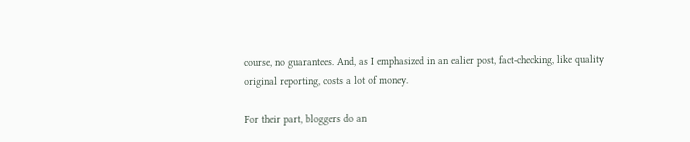course, no guarantees. And, as I emphasized in an ealier post, fact-checking, like quality original reporting, costs a lot of money.

For their part, bloggers do an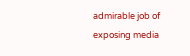admirable job of exposing media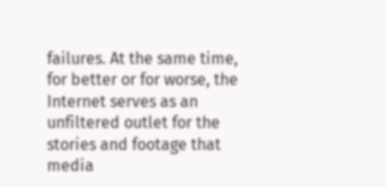failures. At the same time, for better or for worse, the Internet serves as an unfiltered outlet for the stories and footage that media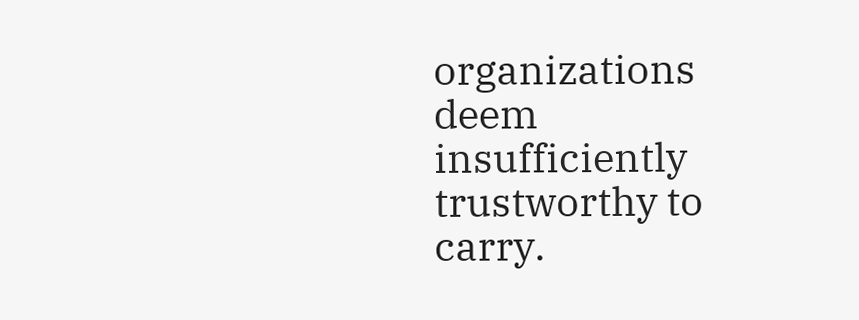organizations deem insufficiently trustworthy to carry.